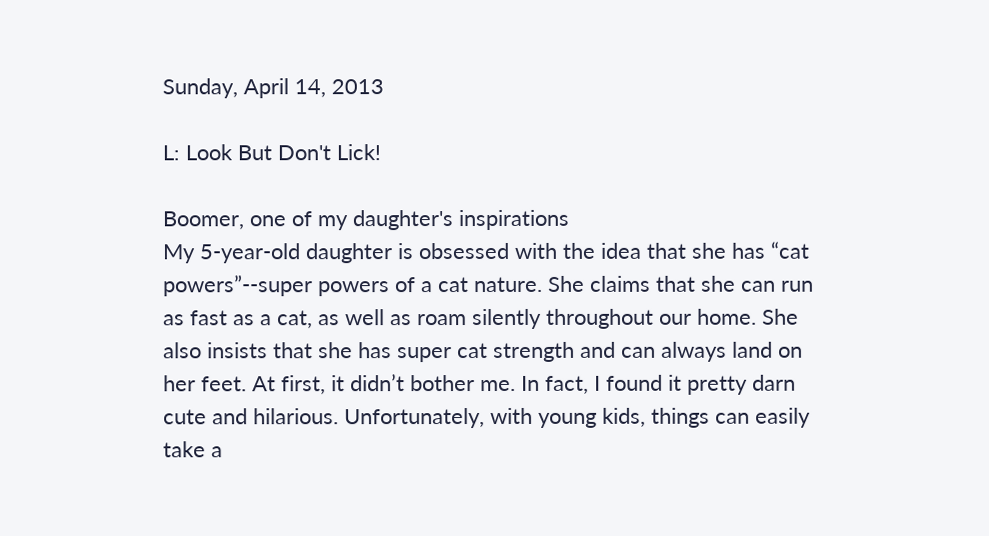Sunday, April 14, 2013

L: Look But Don't Lick!

Boomer, one of my daughter's inspirations
My 5-year-old daughter is obsessed with the idea that she has “cat powers”--super powers of a cat nature. She claims that she can run as fast as a cat, as well as roam silently throughout our home. She also insists that she has super cat strength and can always land on her feet. At first, it didn’t bother me. In fact, I found it pretty darn cute and hilarious. Unfortunately, with young kids, things can easily take a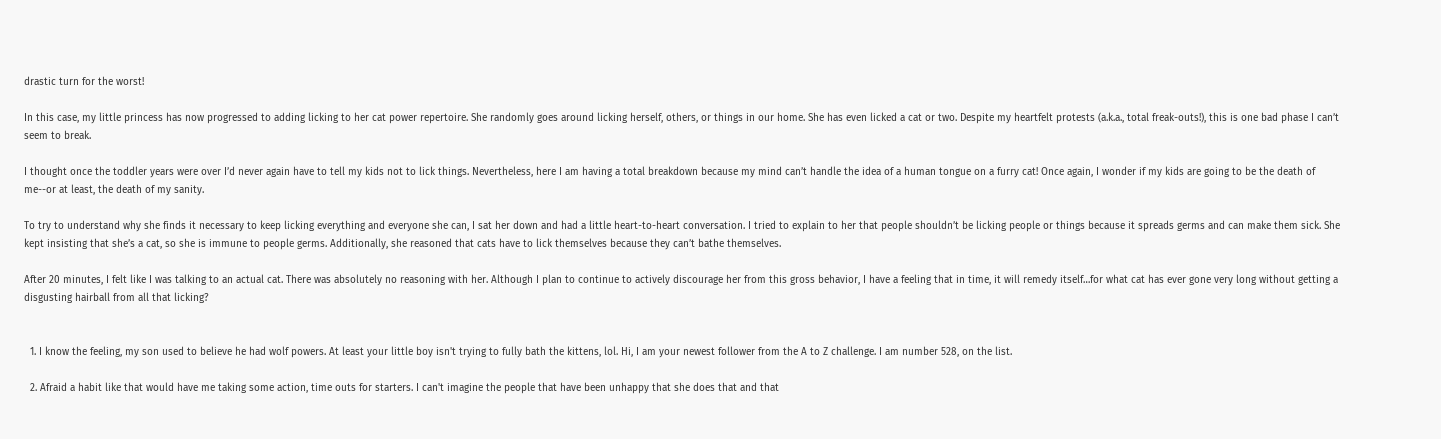drastic turn for the worst!

In this case, my little princess has now progressed to adding licking to her cat power repertoire. She randomly goes around licking herself, others, or things in our home. She has even licked a cat or two. Despite my heartfelt protests (a.k.a., total freak-outs!), this is one bad phase I can’t seem to break.

I thought once the toddler years were over I’d never again have to tell my kids not to lick things. Nevertheless, here I am having a total breakdown because my mind can’t handle the idea of a human tongue on a furry cat! Once again, I wonder if my kids are going to be the death of me--or at least, the death of my sanity.

To try to understand why she finds it necessary to keep licking everything and everyone she can, I sat her down and had a little heart-to-heart conversation. I tried to explain to her that people shouldn’t be licking people or things because it spreads germs and can make them sick. She kept insisting that she’s a cat, so she is immune to people germs. Additionally, she reasoned that cats have to lick themselves because they can’t bathe themselves.

After 20 minutes, I felt like I was talking to an actual cat. There was absolutely no reasoning with her. Although I plan to continue to actively discourage her from this gross behavior, I have a feeling that in time, it will remedy itself…for what cat has ever gone very long without getting a disgusting hairball from all that licking?


  1. I know the feeling, my son used to believe he had wolf powers. At least your little boy isn't trying to fully bath the kittens, lol. Hi, I am your newest follower from the A to Z challenge. I am number 528, on the list.

  2. Afraid a habit like that would have me taking some action, time outs for starters. I can't imagine the people that have been unhappy that she does that and that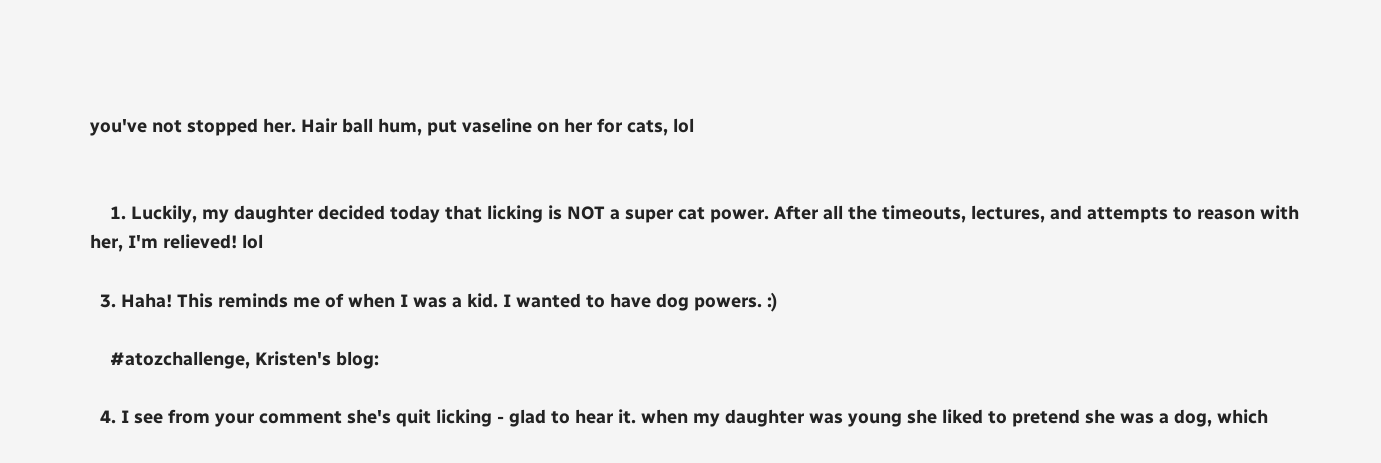you've not stopped her. Hair ball hum, put vaseline on her for cats, lol


    1. Luckily, my daughter decided today that licking is NOT a super cat power. After all the timeouts, lectures, and attempts to reason with her, I'm relieved! lol

  3. Haha! This reminds me of when I was a kid. I wanted to have dog powers. :)

    #atozchallenge, Kristen's blog:

  4. I see from your comment she's quit licking - glad to hear it. when my daughter was young she liked to pretend she was a dog, which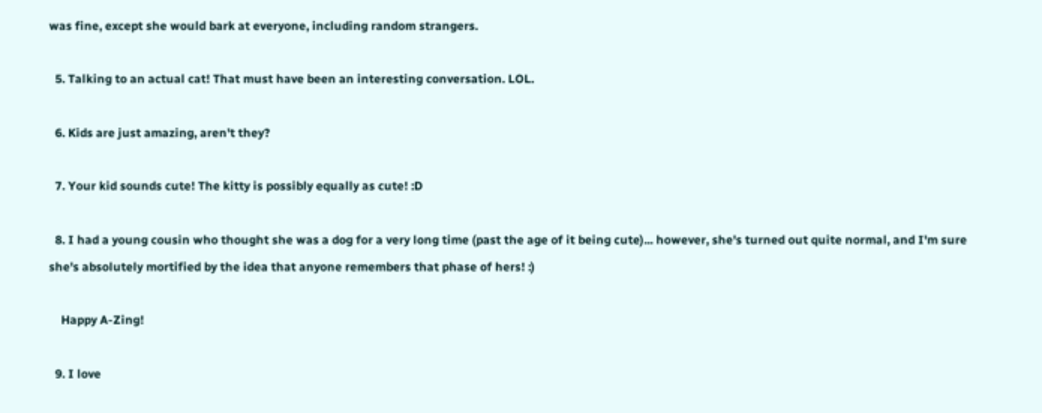was fine, except she would bark at everyone, including random strangers.

  5. Talking to an actual cat! That must have been an interesting conversation. LOL.

  6. Kids are just amazing, aren't they?

  7. Your kid sounds cute! The kitty is possibly equally as cute! :D

  8. I had a young cousin who thought she was a dog for a very long time (past the age of it being cute)... however, she's turned out quite normal, and I'm sure she's absolutely mortified by the idea that anyone remembers that phase of hers! :)

    Happy A-Zing!

  9. I love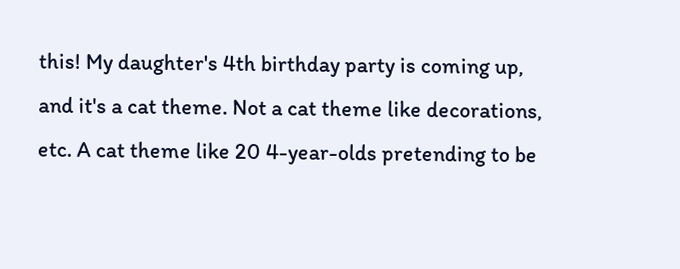this! My daughter's 4th birthday party is coming up, and it's a cat theme. Not a cat theme like decorations, etc. A cat theme like 20 4-year-olds pretending to be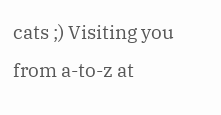cats ;) Visiting you from a-to-z at